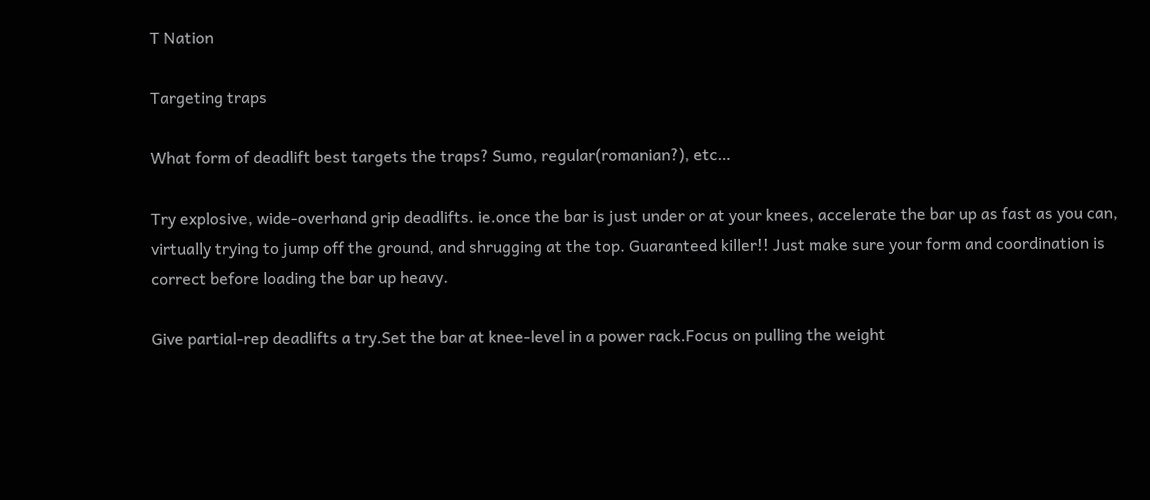T Nation

Targeting traps

What form of deadlift best targets the traps? Sumo, regular(romanian?), etc…

Try explosive, wide-overhand grip deadlifts. ie.once the bar is just under or at your knees, accelerate the bar up as fast as you can, virtually trying to jump off the ground, and shrugging at the top. Guaranteed killer!! Just make sure your form and coordination is correct before loading the bar up heavy.

Give partial-rep deadlifts a try.Set the bar at knee-level in a power rack.Focus on pulling the weight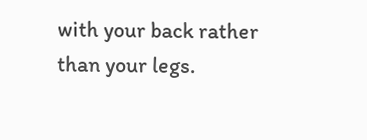with your back rather than your legs.